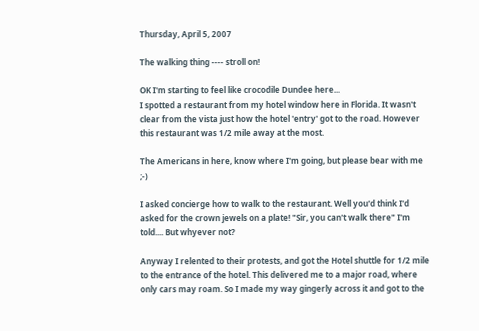Thursday, April 5, 2007

The walking thing ---- stroll on!

OK I'm starting to feel like crocodile Dundee here...
I spotted a restaurant from my hotel window here in Florida. It wasn't clear from the vista just how the hotel 'entry' got to the road. However this restaurant was 1/2 mile away at the most.

The Americans in here, know where I'm going, but please bear with me ;-)

I asked concierge how to walk to the restaurant. Well you'd think I'd asked for the crown jewels on a plate! "Sir, you can't walk there" I'm told.... But whyever not?

Anyway I relented to their protests, and got the Hotel shuttle for 1/2 mile to the entrance of the hotel. This delivered me to a major road, where only cars may roam. So I made my way gingerly across it and got to the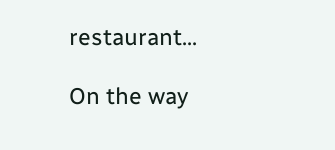restaurant...

On the way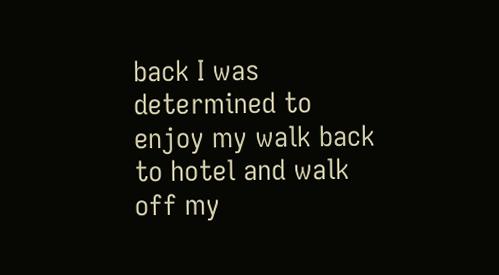back I was determined to enjoy my walk back to hotel and walk off my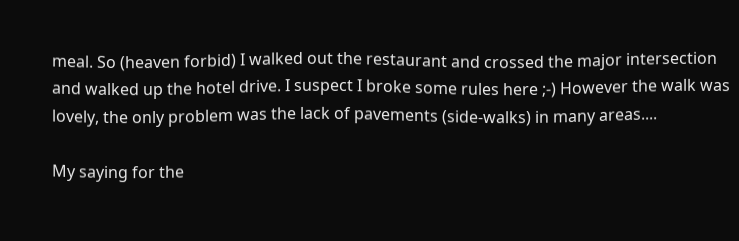meal. So (heaven forbid) I walked out the restaurant and crossed the major intersection and walked up the hotel drive. I suspect I broke some rules here ;-) However the walk was lovely, the only problem was the lack of pavements (side-walks) in many areas....

My saying for the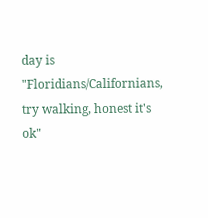day is "Floridians/Californians, try walking, honest it's ok"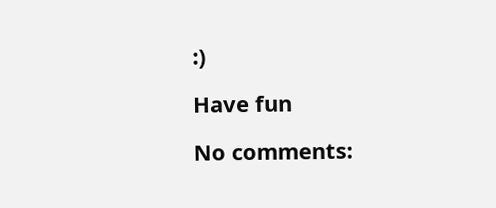:)

Have fun

No comments: